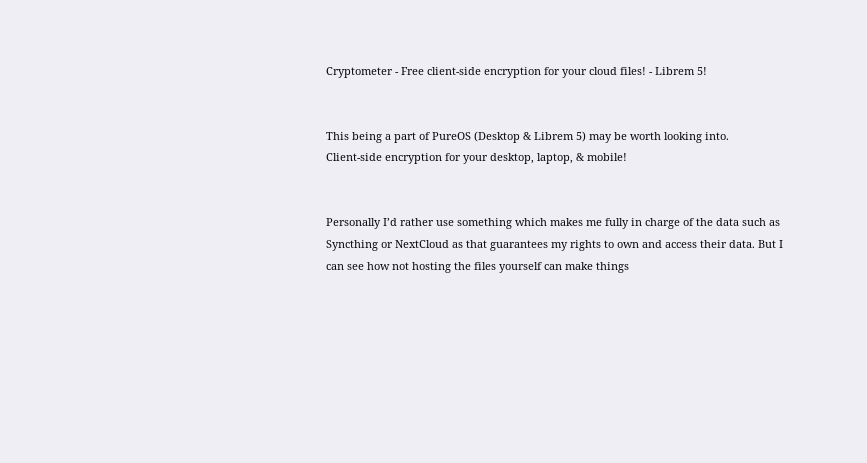Cryptometer - Free client-side encryption for your cloud files! - Librem 5!


This being a part of PureOS (Desktop & Librem 5) may be worth looking into.
Client-side encryption for your desktop, laptop, & mobile!


Personally I’d rather use something which makes me fully in charge of the data such as Syncthing or NextCloud as that guarantees my rights to own and access their data. But I can see how not hosting the files yourself can make things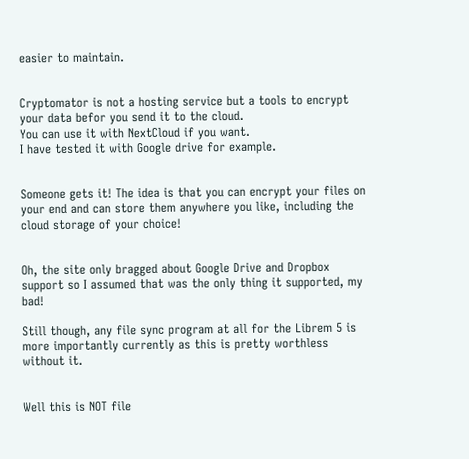easier to maintain.


Cryptomator is not a hosting service but a tools to encrypt your data befor you send it to the cloud.
You can use it with NextCloud if you want.
I have tested it with Google drive for example.


Someone gets it! The idea is that you can encrypt your files on your end and can store them anywhere you like, including the cloud storage of your choice!


Oh, the site only bragged about Google Drive and Dropbox support so I assumed that was the only thing it supported, my bad!

Still though, any file sync program at all for the Librem 5 is more importantly currently as this is pretty worthless without it.


Well this is NOT file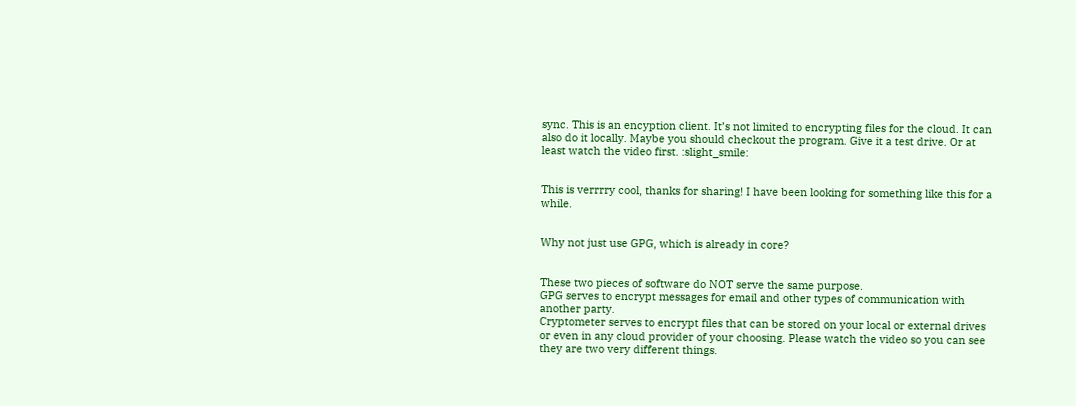sync. This is an encyption client. It’s not limited to encrypting files for the cloud. It can also do it locally. Maybe you should checkout the program. Give it a test drive. Or at least watch the video first. :slight_smile:


This is verrrry cool, thanks for sharing! I have been looking for something like this for a while.


Why not just use GPG, which is already in core?


These two pieces of software do NOT serve the same purpose.
GPG serves to encrypt messages for email and other types of communication with another party.
Cryptometer serves to encrypt files that can be stored on your local or external drives or even in any cloud provider of your choosing. Please watch the video so you can see they are two very different things.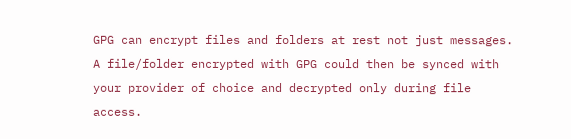GPG can encrypt files and folders at rest not just messages. A file/folder encrypted with GPG could then be synced with your provider of choice and decrypted only during file access.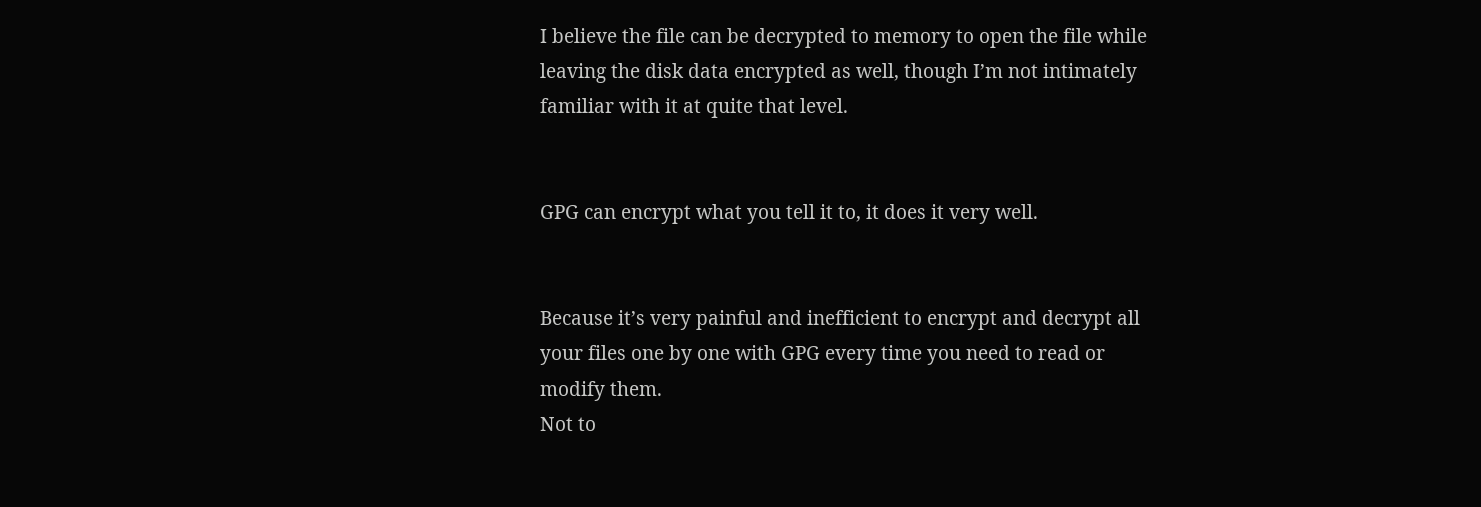I believe the file can be decrypted to memory to open the file while leaving the disk data encrypted as well, though I’m not intimately familiar with it at quite that level.


GPG can encrypt what you tell it to, it does it very well.


Because it’s very painful and inefficient to encrypt and decrypt all your files one by one with GPG every time you need to read or modify them.
Not to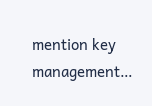mention key management…